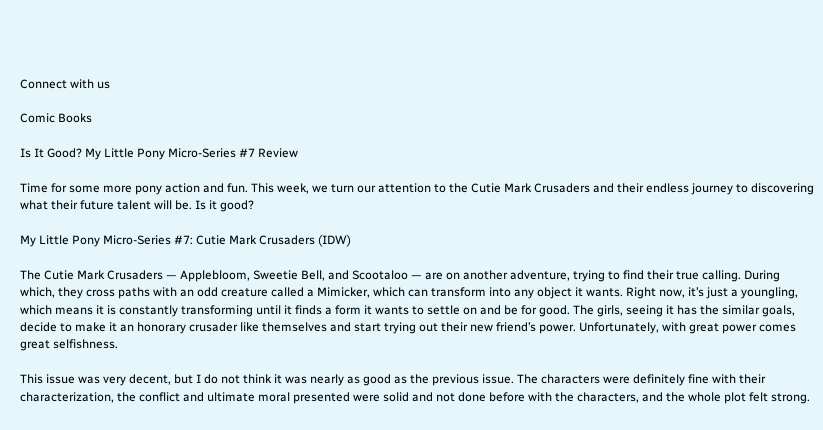Connect with us

Comic Books

Is It Good? My Little Pony Micro-Series #7 Review

Time for some more pony action and fun. This week, we turn our attention to the Cutie Mark Crusaders and their endless journey to discovering what their future talent will be. Is it good?

My Little Pony Micro-Series #7: Cutie Mark Crusaders (IDW)

The Cutie Mark Crusaders — Applebloom, Sweetie Bell, and Scootaloo — are on another adventure, trying to find their true calling. During which, they cross paths with an odd creature called a Mimicker, which can transform into any object it wants. Right now, it’s just a youngling, which means it is constantly transforming until it finds a form it wants to settle on and be for good. The girls, seeing it has the similar goals, decide to make it an honorary crusader like themselves and start trying out their new friend’s power. Unfortunately, with great power comes great selfishness.

This issue was very decent, but I do not think it was nearly as good as the previous issue. The characters were definitely fine with their characterization, the conflict and ultimate moral presented were solid and not done before with the characters, and the whole plot felt strong.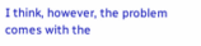I think, however, the problem comes with the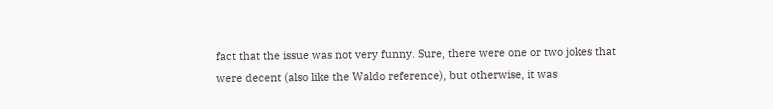fact that the issue was not very funny. Sure, there were one or two jokes that were decent (also like the Waldo reference), but otherwise, it was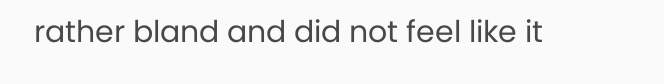rather bland and did not feel like it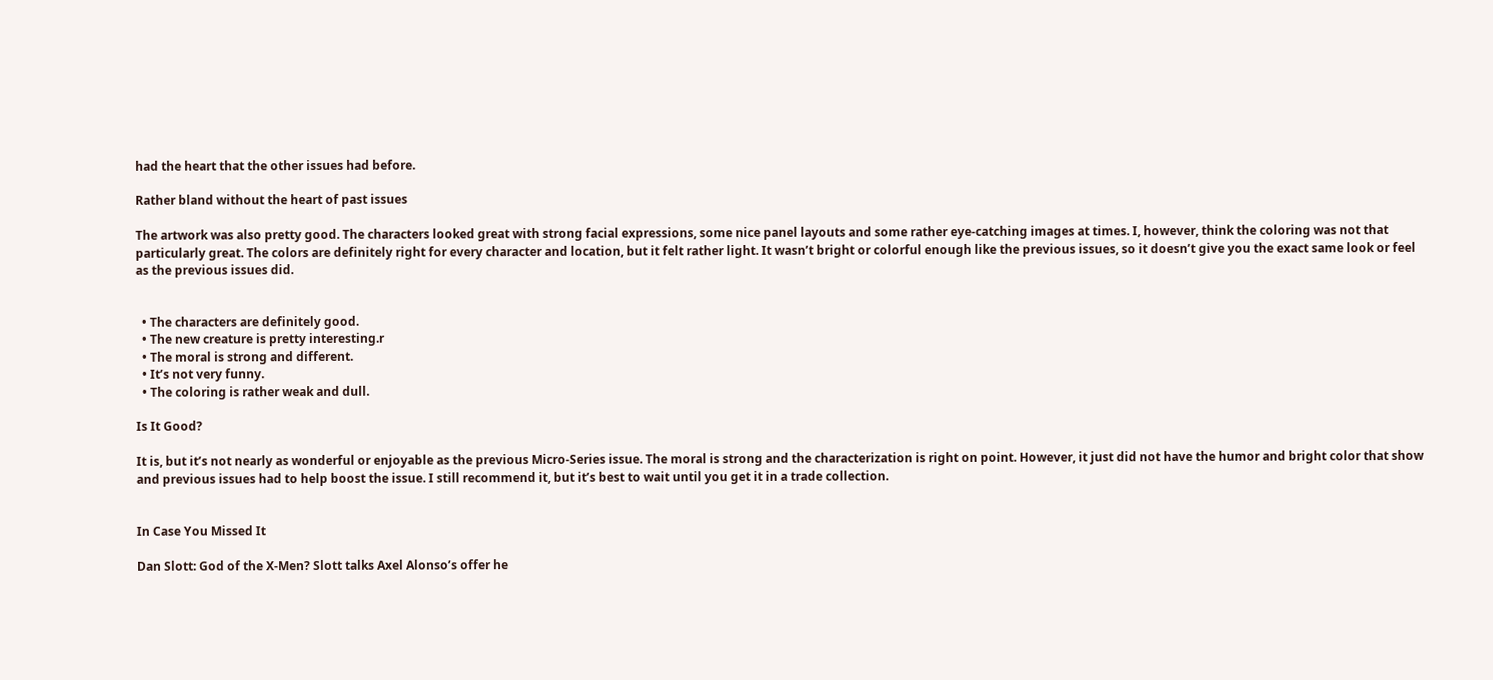had the heart that the other issues had before.

Rather bland without the heart of past issues

The artwork was also pretty good. The characters looked great with strong facial expressions, some nice panel layouts and some rather eye-catching images at times. I, however, think the coloring was not that particularly great. The colors are definitely right for every character and location, but it felt rather light. It wasn’t bright or colorful enough like the previous issues, so it doesn’t give you the exact same look or feel as the previous issues did.


  • The characters are definitely good.
  • The new creature is pretty interesting.r
  • The moral is strong and different.
  • It’s not very funny.
  • The coloring is rather weak and dull.

Is It Good?

It is, but it’s not nearly as wonderful or enjoyable as the previous Micro-Series issue. The moral is strong and the characterization is right on point. However, it just did not have the humor and bright color that show and previous issues had to help boost the issue. I still recommend it, but it’s best to wait until you get it in a trade collection.


In Case You Missed It

Dan Slott: God of the X-Men? Slott talks Axel Alonso’s offer he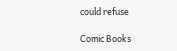could refuse

Comic Books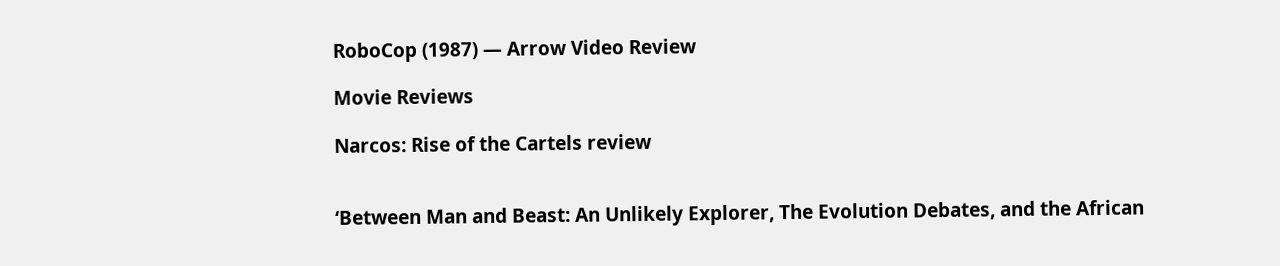RoboCop (1987) — Arrow Video Review

Movie Reviews

Narcos: Rise of the Cartels review


‘Between Man and Beast: An Unlikely Explorer, The Evolution Debates, and the African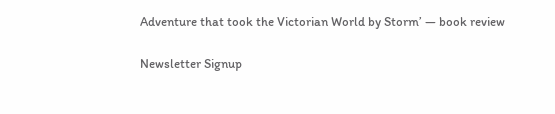Adventure that took the Victorian World by Storm’ — book review


Newsletter Signup